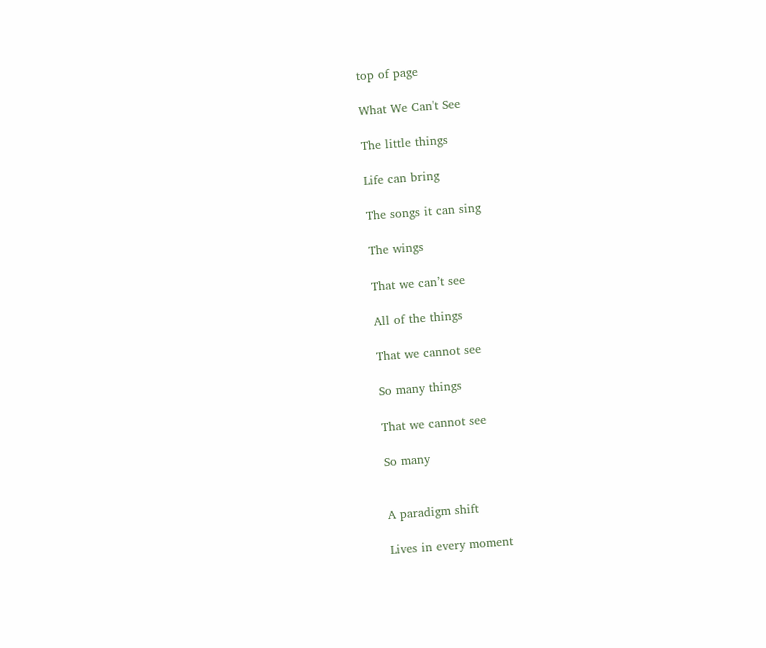top of page

What We Can't See

The little things

Life can bring

The songs it can sing

The wings

That we can’t see

All of the things

That we cannot see

So many things

That we cannot see

So many


A paradigm shift

Lives in every moment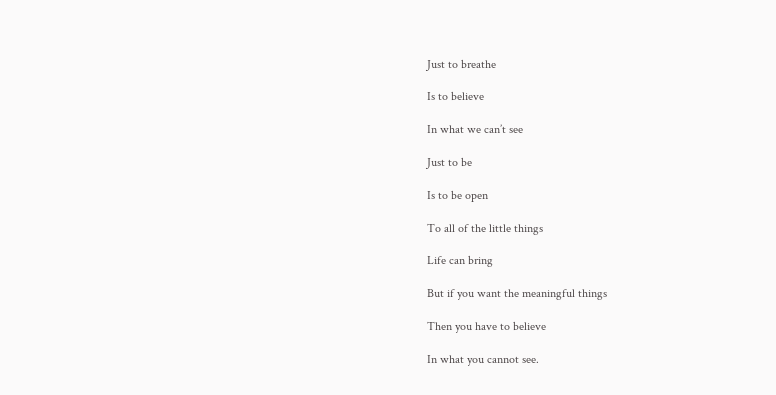Just to breathe

Is to believe

In what we can’t see

Just to be

Is to be open

To all of the little things

Life can bring

But if you want the meaningful things

Then you have to believe

In what you cannot see.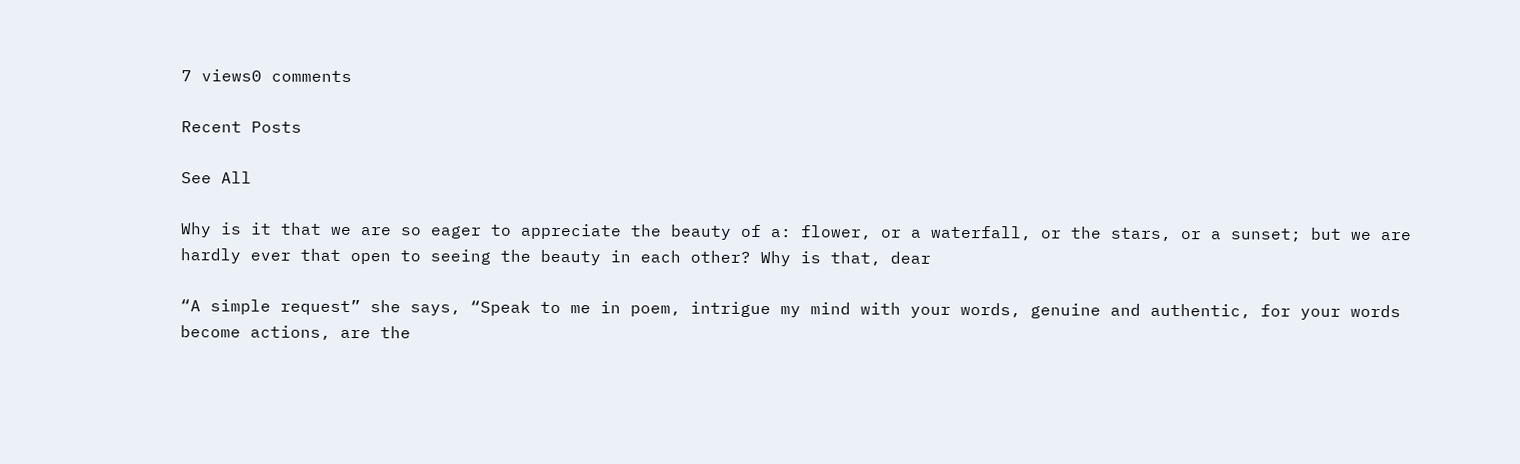7 views0 comments

Recent Posts

See All

Why is it that we are so eager to appreciate the beauty of a: flower, or a waterfall, or the stars, or a sunset; but we are hardly ever that open to seeing the beauty in each other? Why is that, dear

“A simple request” she says, “Speak to me in poem, intrigue my mind with your words, genuine and authentic, for your words become actions, are the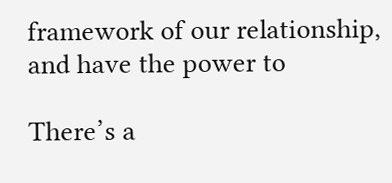framework of our relationship, and have the power to

There’s a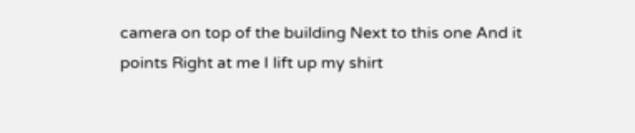camera on top of the building Next to this one And it points Right at me I lift up my shirt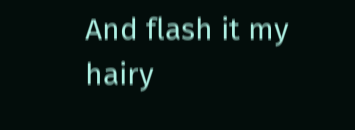And flash it my hairy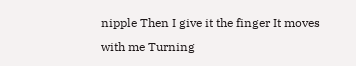nipple Then I give it the finger It moves with me Turning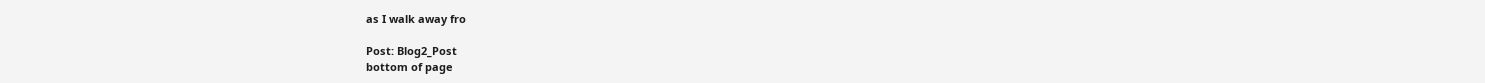as I walk away fro

Post: Blog2_Post
bottom of page